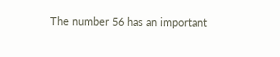The number 56 has an important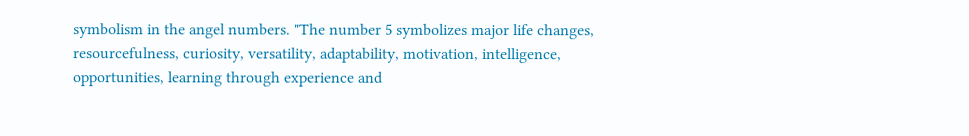symbolism in the angel numbers. "The number 5 symbolizes major life changes, resourcefulness, curiosity, versatility, adaptability, motivation, intelligence, opportunities, learning through experience and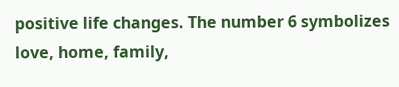positive life changes. The number 6 symbolizes love, home, family,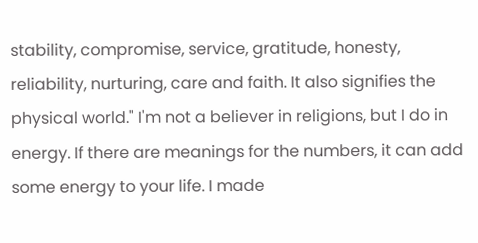stability, compromise, service, gratitude, honesty, reliability, nurturing, care and faith. It also signifies the physical world." I'm not a believer in religions, but I do in energy. If there are meanings for the numbers, it can add some energy to your life. I made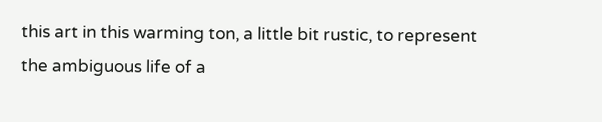this art in this warming ton, a little bit rustic, to represent the ambiguous life of a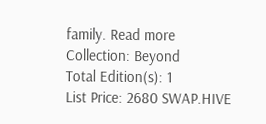family. Read more
Collection: Beyond
Total Edition(s): 1
List Price: 2680 SWAP.HIVE